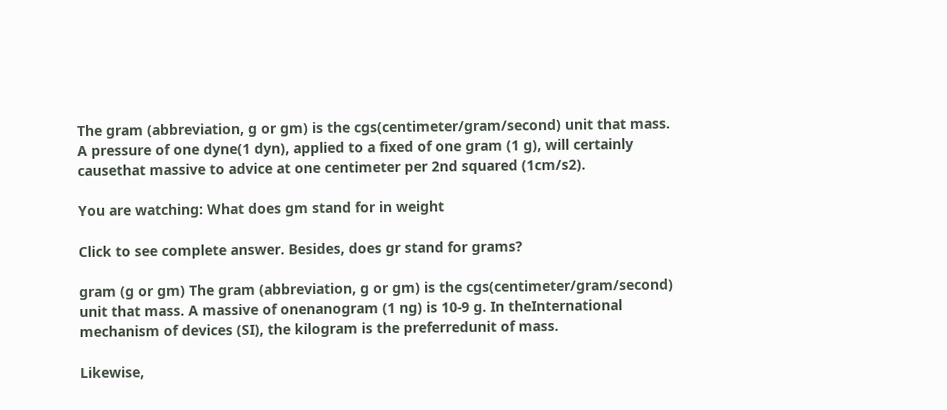The gram (abbreviation, g or gm) is the cgs(centimeter/gram/second) unit that mass. A pressure of one dyne(1 dyn), applied to a fixed of one gram (1 g), will certainly causethat massive to advice at one centimeter per 2nd squared (1cm/s2).

You are watching: What does gm stand for in weight

Click to see complete answer. Besides, does gr stand for grams?

gram (g or gm) The gram (abbreviation, g or gm) is the cgs(centimeter/gram/second) unit that mass. A massive of onenanogram (1 ng) is 10-9 g. In theInternational mechanism of devices (SI), the kilogram is the preferredunit of mass.

Likewise,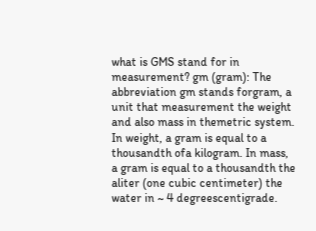what is GMS stand for in measurement? gm (gram): The abbreviation gm stands forgram, a unit that measurement the weight and also mass in themetric system. In weight, a gram is equal to a thousandth ofa kilogram. In mass, a gram is equal to a thousandth the aliter (one cubic centimeter) the water in ~ 4 degreescentigrade.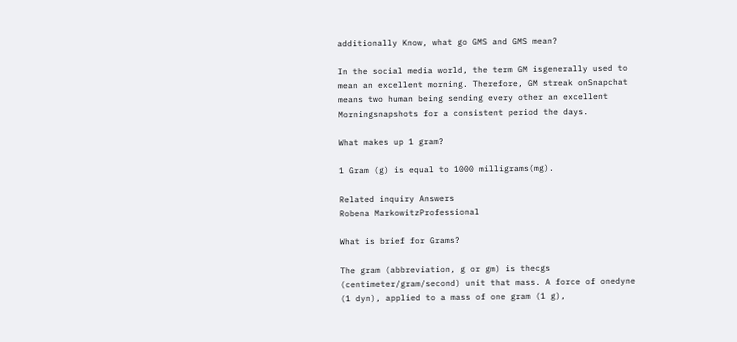additionally Know, what go GMS and GMS mean?

In the social media world, the term GM isgenerally used to mean an excellent morning. Therefore, GM streak onSnapchat means two human being sending every other an excellent Morningsnapshots for a consistent period the days.

What makes up 1 gram?

1 Gram (g) is equal to 1000 milligrams(mg).

Related inquiry Answers
Robena MarkowitzProfessional

What is brief for Grams?

The gram (abbreviation, g or gm) is thecgs (centimeter/gram/second) unit that mass. A force of onedyne (1 dyn), applied to a mass of one gram (1 g),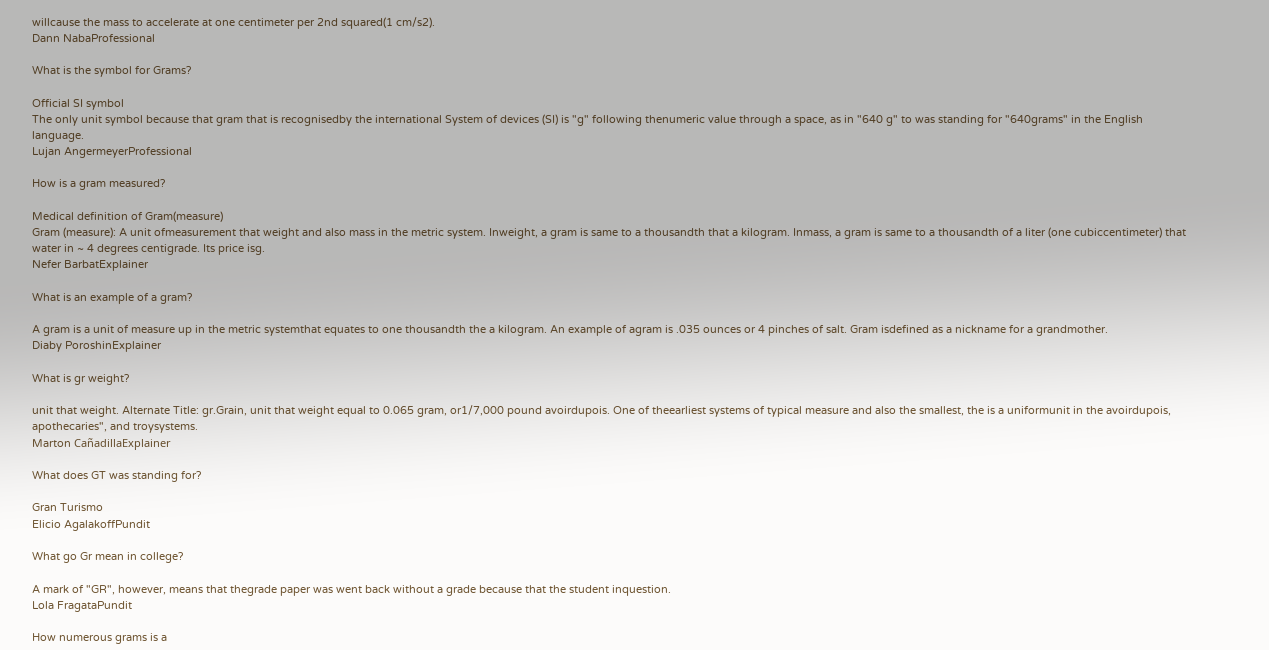willcause the mass to accelerate at one centimeter per 2nd squared(1 cm/s2).
Dann NabaProfessional

What is the symbol for Grams?

Official SI symbol
The only unit symbol because that gram that is recognisedby the international System of devices (SI) is "g" following thenumeric value through a space, as in "640 g" to was standing for "640grams" in the English language.
Lujan AngermeyerProfessional

How is a gram measured?

Medical definition of Gram(measure)
Gram (measure): A unit ofmeasurement that weight and also mass in the metric system. Inweight, a gram is same to a thousandth that a kilogram. Inmass, a gram is same to a thousandth of a liter (one cubiccentimeter) that water in ~ 4 degrees centigrade. Its price isg.
Nefer BarbatExplainer

What is an example of a gram?

A gram is a unit of measure up in the metric systemthat equates to one thousandth the a kilogram. An example of agram is .035 ounces or 4 pinches of salt. Gram isdefined as a nickname for a grandmother.
Diaby PoroshinExplainer

What is gr weight?

unit that weight. Alternate Title: gr.Grain, unit that weight equal to 0.065 gram, or1/7,000 pound avoirdupois. One of theearliest systems of typical measure and also the smallest, the is a uniformunit in the avoirdupois, apothecaries", and troysystems.
Marton CañadillaExplainer

What does GT was standing for?

Gran Turismo
Elicio AgalakoffPundit

What go Gr mean in college?

A mark of "GR", however, means that thegrade paper was went back without a grade because that the student inquestion.
Lola FragataPundit

How numerous grams is a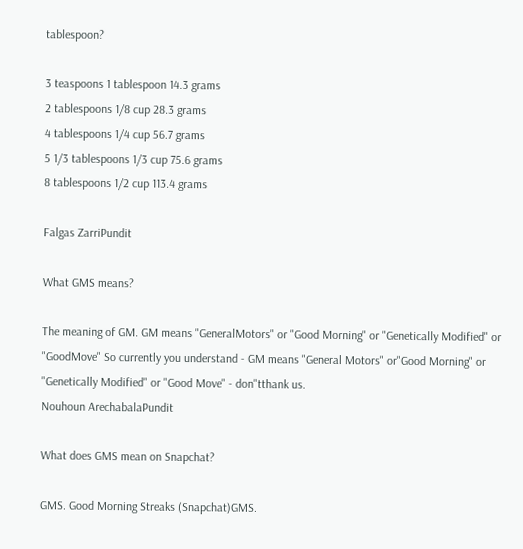tablespoon?

3 teaspoons 1 tablespoon 14.3 grams
2 tablespoons 1/8 cup 28.3 grams
4 tablespoons 1/4 cup 56.7 grams
5 1/3 tablespoons 1/3 cup 75.6 grams
8 tablespoons 1/2 cup 113.4 grams

Falgas ZarriPundit

What GMS means?

The meaning of GM. GM means "GeneralMotors" or "Good Morning" or "Genetically Modified" or "GoodMove" So currently you understand - GM means "General Motors" or"Good Morning" or "Genetically Modified" or "Good Move" - don"tthank us.
Nouhoun ArechabalaPundit

What does GMS mean on Snapchat?

GMS. Good Morning Streaks (Snapchat)GMS.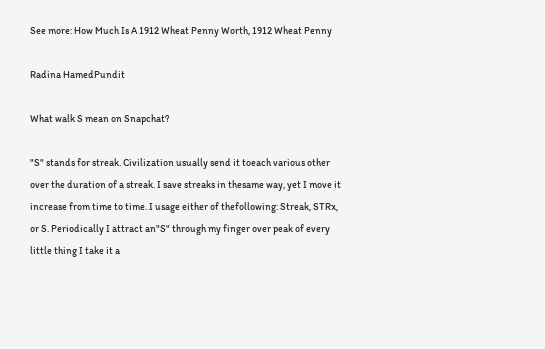See more: How Much Is A 1912 Wheat Penny Worth, 1912 Wheat Penny

Radina HamedPundit

What walk S mean on Snapchat?

"S" stands for streak. Civilization usually send it toeach various other over the duration of a streak. I save streaks in thesame way, yet I move it increase from time to time. I usage either of thefollowing: Streak, STRx, or S. Periodically I attract an"S" through my finger over peak of every little thing I take it a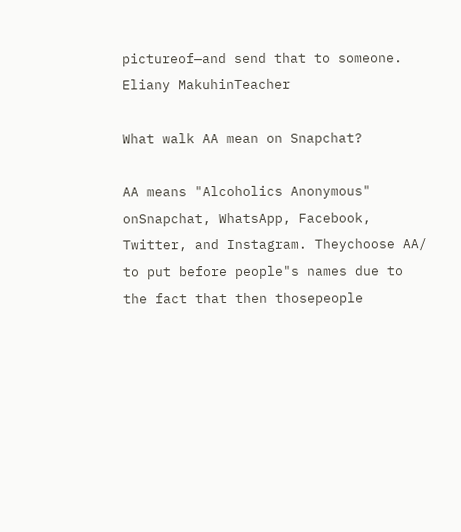pictureof—and send that to someone.
Eliany MakuhinTeacher

What walk AA mean on Snapchat?

AA means "Alcoholics Anonymous" onSnapchat, WhatsApp, Facebook, Twitter, and Instagram. Theychoose AA/ to put before people"s names due to the fact that then thosepeople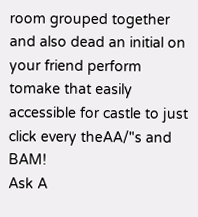room grouped together and also dead an initial on your friend perform tomake that easily accessible for castle to just click every theAA/"s and BAM!
Ask A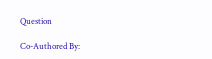Question

Co-Authored By: